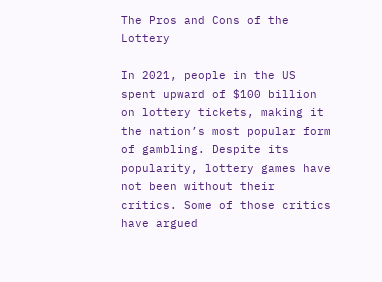The Pros and Cons of the Lottery

In 2021, people in the US spent upward of $100 billion on lottery tickets, making it the nation’s most popular form of gambling. Despite its popularity, lottery games have not been without their critics. Some of those critics have argued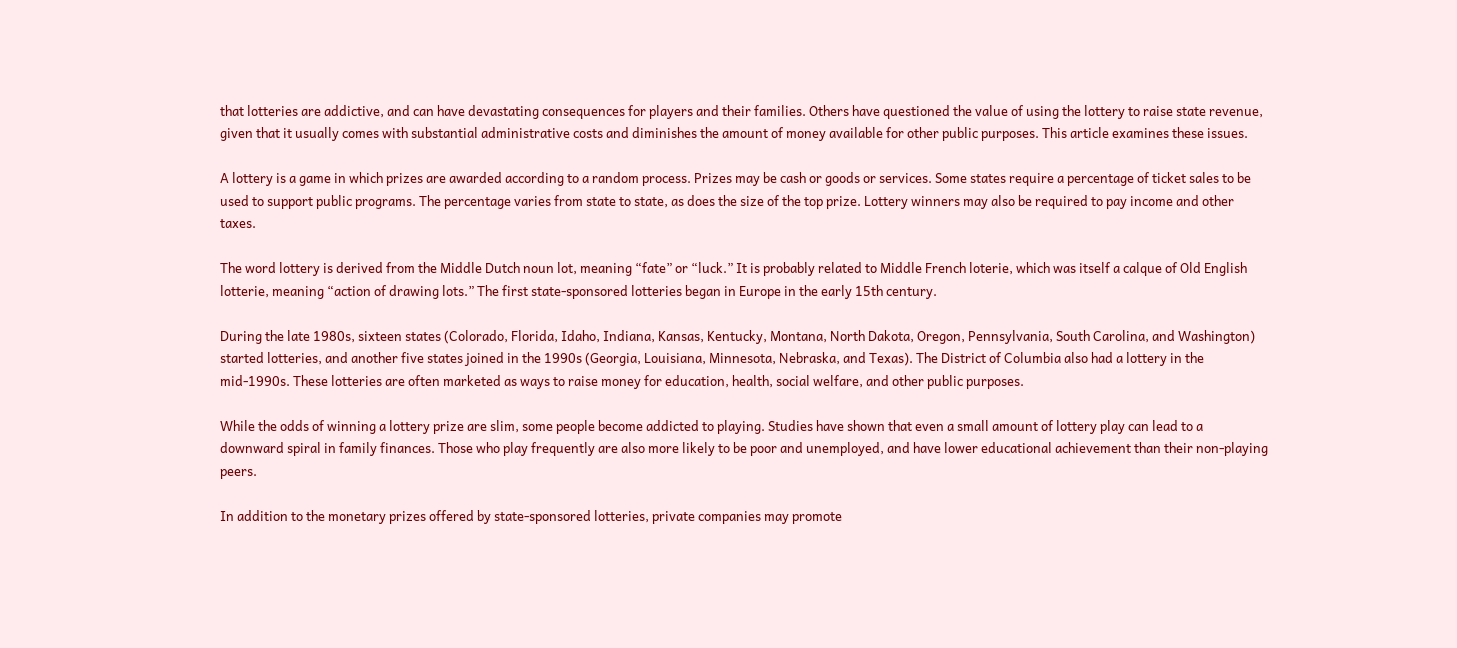that lotteries are addictive, and can have devastating consequences for players and their families. Others have questioned the value of using the lottery to raise state revenue, given that it usually comes with substantial administrative costs and diminishes the amount of money available for other public purposes. This article examines these issues.

A lottery is a game in which prizes are awarded according to a random process. Prizes may be cash or goods or services. Some states require a percentage of ticket sales to be used to support public programs. The percentage varies from state to state, as does the size of the top prize. Lottery winners may also be required to pay income and other taxes.

The word lottery is derived from the Middle Dutch noun lot, meaning “fate” or “luck.” It is probably related to Middle French loterie, which was itself a calque of Old English lotterie, meaning “action of drawing lots.” The first state-sponsored lotteries began in Europe in the early 15th century.

During the late 1980s, sixteen states (Colorado, Florida, Idaho, Indiana, Kansas, Kentucky, Montana, North Dakota, Oregon, Pennsylvania, South Carolina, and Washington) started lotteries, and another five states joined in the 1990s (Georgia, Louisiana, Minnesota, Nebraska, and Texas). The District of Columbia also had a lottery in the mid-1990s. These lotteries are often marketed as ways to raise money for education, health, social welfare, and other public purposes.

While the odds of winning a lottery prize are slim, some people become addicted to playing. Studies have shown that even a small amount of lottery play can lead to a downward spiral in family finances. Those who play frequently are also more likely to be poor and unemployed, and have lower educational achievement than their non-playing peers.

In addition to the monetary prizes offered by state-sponsored lotteries, private companies may promote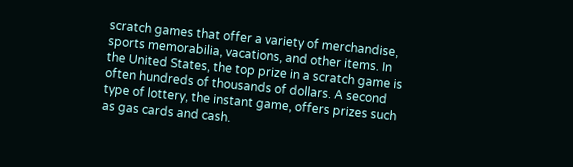scratch games that offer a variety of merchandise, sports memorabilia, vacations, and other items. In the United States, the top prize in a scratch game is often hundreds of thousands of dollars. A second type of lottery, the instant game, offers prizes such as gas cards and cash.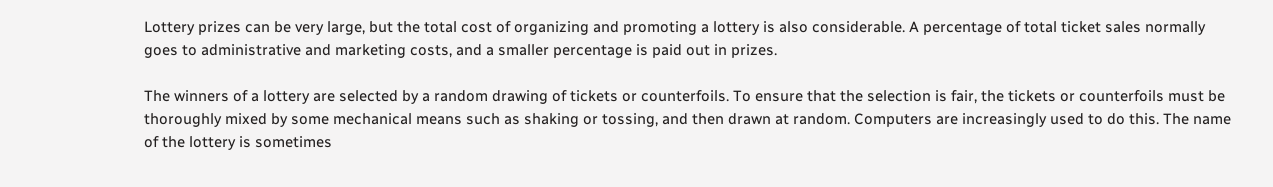Lottery prizes can be very large, but the total cost of organizing and promoting a lottery is also considerable. A percentage of total ticket sales normally goes to administrative and marketing costs, and a smaller percentage is paid out in prizes.

The winners of a lottery are selected by a random drawing of tickets or counterfoils. To ensure that the selection is fair, the tickets or counterfoils must be thoroughly mixed by some mechanical means such as shaking or tossing, and then drawn at random. Computers are increasingly used to do this. The name of the lottery is sometimes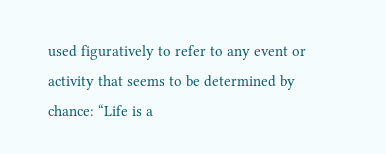used figuratively to refer to any event or activity that seems to be determined by chance: “Life is a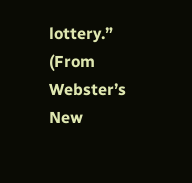lottery.” (From Webster’s New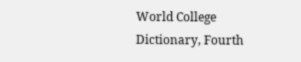World College Dictionary, Fourth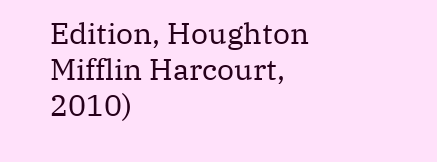Edition, Houghton Mifflin Harcourt, 2010)